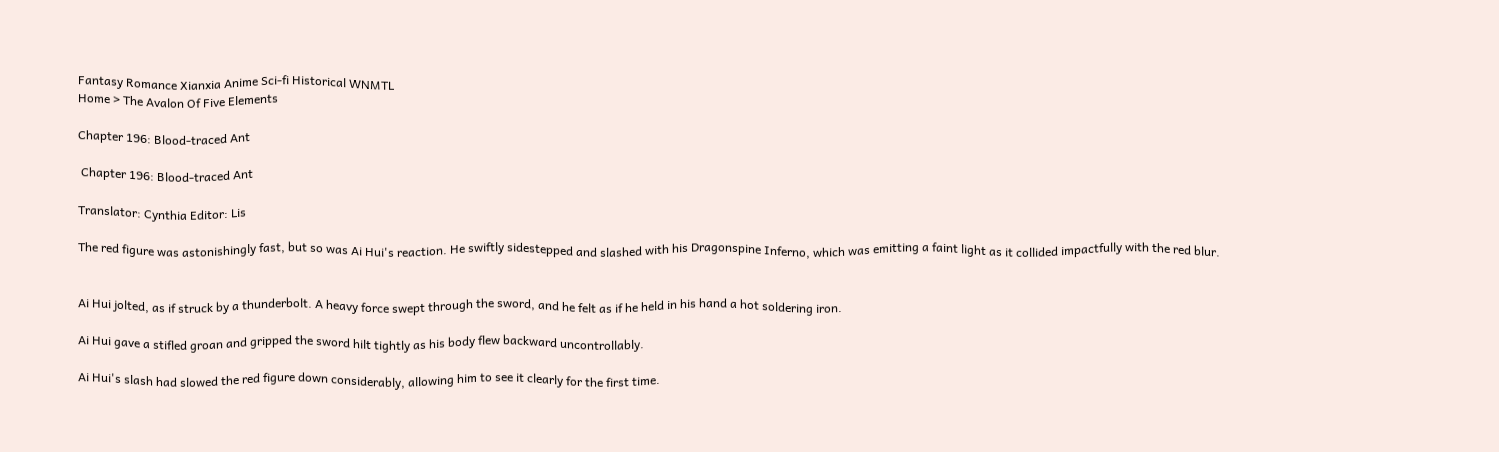Fantasy Romance Xianxia Anime Sci-fi Historical WNMTL
Home > The Avalon Of Five Elements

Chapter 196: Blood-traced Ant

 Chapter 196: Blood-traced Ant

Translator: Cynthia Editor: Lis

The red figure was astonishingly fast, but so was Ai Hui's reaction. He swiftly sidestepped and slashed with his Dragonspine Inferno, which was emitting a faint light as it collided impactfully with the red blur.


Ai Hui jolted, as if struck by a thunderbolt. A heavy force swept through the sword, and he felt as if he held in his hand a hot soldering iron.

Ai Hui gave a stifled groan and gripped the sword hilt tightly as his body flew backward uncontrollably.

Ai Hui's slash had slowed the red figure down considerably, allowing him to see it clearly for the first time.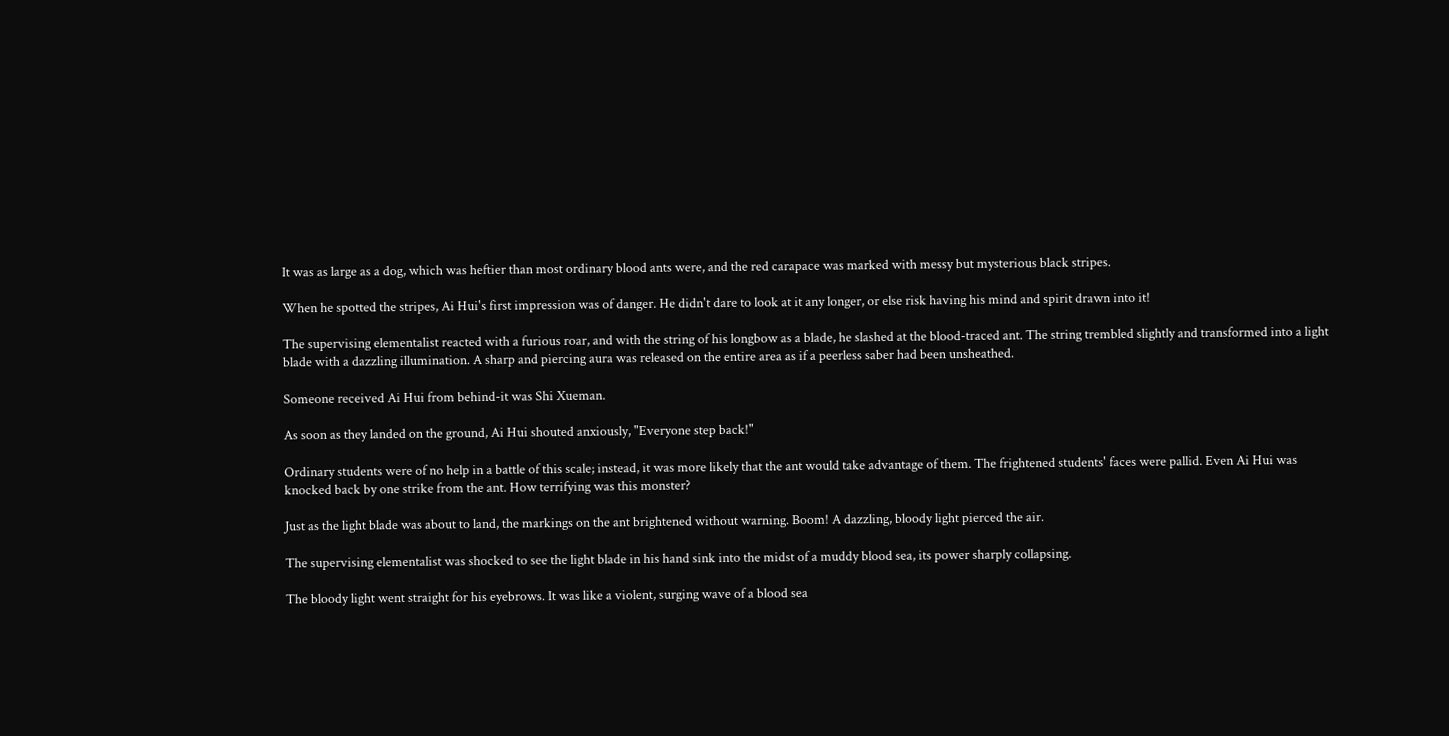It was as large as a dog, which was heftier than most ordinary blood ants were, and the red carapace was marked with messy but mysterious black stripes.

When he spotted the stripes, Ai Hui's first impression was of danger. He didn't dare to look at it any longer, or else risk having his mind and spirit drawn into it!

The supervising elementalist reacted with a furious roar, and with the string of his longbow as a blade, he slashed at the blood-traced ant. The string trembled slightly and transformed into a light blade with a dazzling illumination. A sharp and piercing aura was released on the entire area as if a peerless saber had been unsheathed.

Someone received Ai Hui from behind-it was Shi Xueman.

As soon as they landed on the ground, Ai Hui shouted anxiously, "Everyone step back!"

Ordinary students were of no help in a battle of this scale; instead, it was more likely that the ant would take advantage of them. The frightened students' faces were pallid. Even Ai Hui was knocked back by one strike from the ant. How terrifying was this monster?

Just as the light blade was about to land, the markings on the ant brightened without warning. Boom! A dazzling, bloody light pierced the air.

The supervising elementalist was shocked to see the light blade in his hand sink into the midst of a muddy blood sea, its power sharply collapsing.

The bloody light went straight for his eyebrows. It was like a violent, surging wave of a blood sea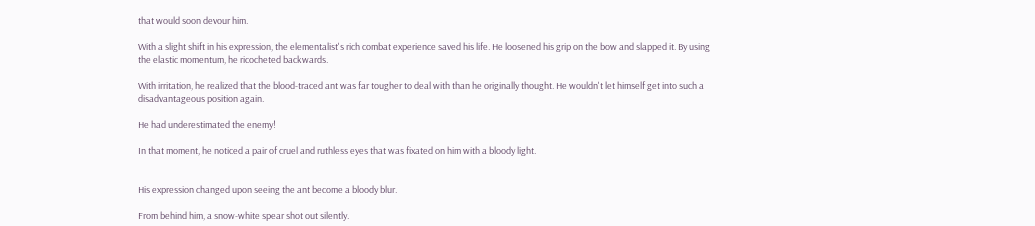that would soon devour him.

With a slight shift in his expression, the elementalist's rich combat experience saved his life. He loosened his grip on the bow and slapped it. By using the elastic momentum, he ricocheted backwards.

With irritation, he realized that the blood-traced ant was far tougher to deal with than he originally thought. He wouldn't let himself get into such a disadvantageous position again.

He had underestimated the enemy!

In that moment, he noticed a pair of cruel and ruthless eyes that was fixated on him with a bloody light.


His expression changed upon seeing the ant become a bloody blur.

From behind him, a snow-white spear shot out silently.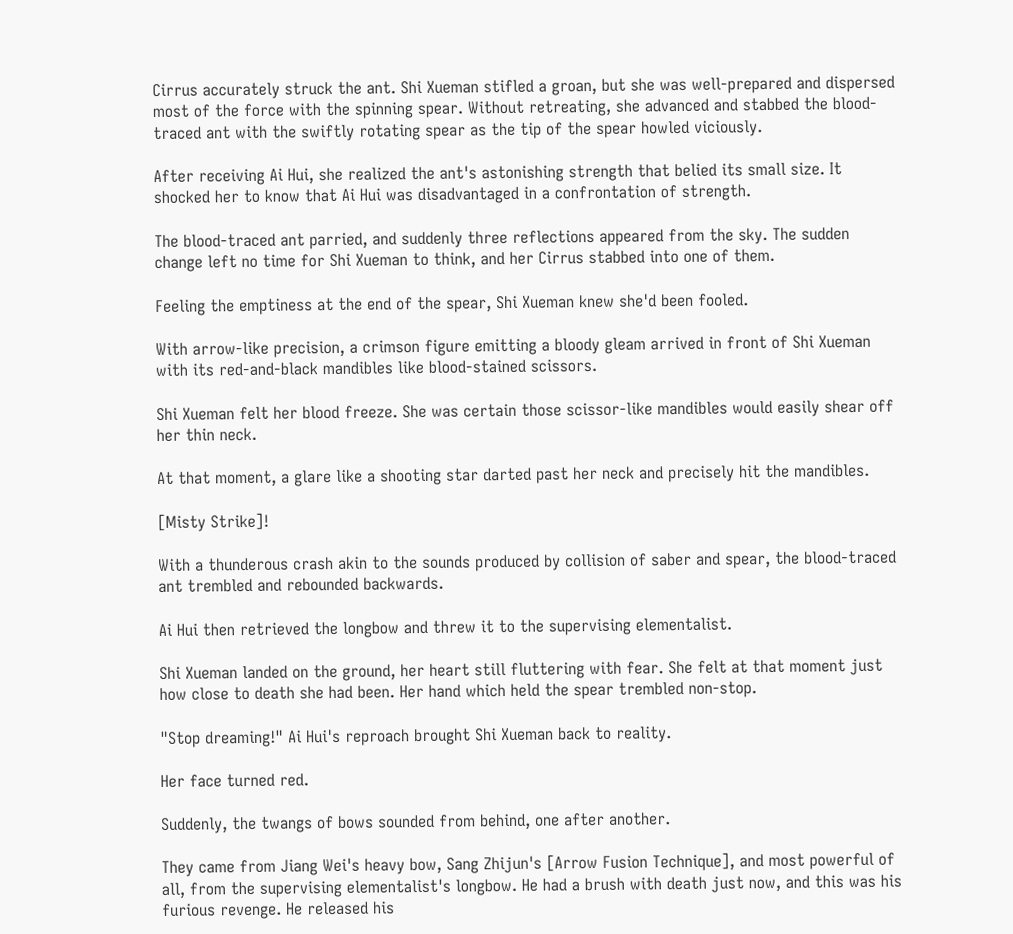Cirrus accurately struck the ant. Shi Xueman stifled a groan, but she was well-prepared and dispersed most of the force with the spinning spear. Without retreating, she advanced and stabbed the blood-traced ant with the swiftly rotating spear as the tip of the spear howled viciously.

After receiving Ai Hui, she realized the ant's astonishing strength that belied its small size. It shocked her to know that Ai Hui was disadvantaged in a confrontation of strength.

The blood-traced ant parried, and suddenly three reflections appeared from the sky. The sudden change left no time for Shi Xueman to think, and her Cirrus stabbed into one of them.

Feeling the emptiness at the end of the spear, Shi Xueman knew she'd been fooled.

With arrow-like precision, a crimson figure emitting a bloody gleam arrived in front of Shi Xueman with its red-and-black mandibles like blood-stained scissors.

Shi Xueman felt her blood freeze. She was certain those scissor-like mandibles would easily shear off her thin neck.

At that moment, a glare like a shooting star darted past her neck and precisely hit the mandibles.

[Misty Strike]!

With a thunderous crash akin to the sounds produced by collision of saber and spear, the blood-traced ant trembled and rebounded backwards.

Ai Hui then retrieved the longbow and threw it to the supervising elementalist.

Shi Xueman landed on the ground, her heart still fluttering with fear. She felt at that moment just how close to death she had been. Her hand which held the spear trembled non-stop.

"Stop dreaming!" Ai Hui's reproach brought Shi Xueman back to reality.

Her face turned red.

Suddenly, the twangs of bows sounded from behind, one after another.

They came from Jiang Wei's heavy bow, Sang Zhijun's [Arrow Fusion Technique], and most powerful of all, from the supervising elementalist's longbow. He had a brush with death just now, and this was his furious revenge. He released his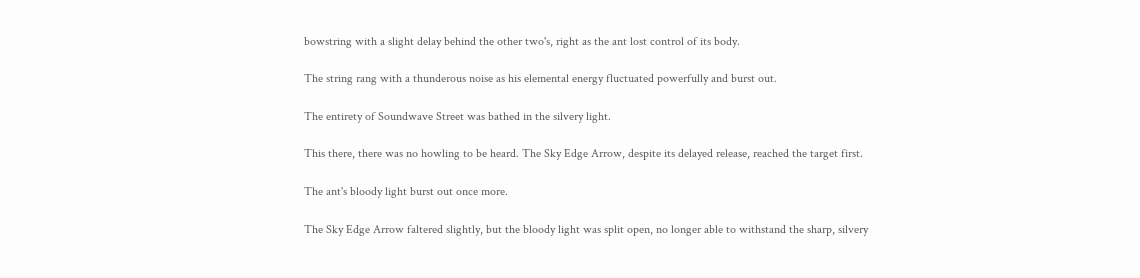bowstring with a slight delay behind the other two's, right as the ant lost control of its body.

The string rang with a thunderous noise as his elemental energy fluctuated powerfully and burst out.

The entirety of Soundwave Street was bathed in the silvery light.

This there, there was no howling to be heard. The Sky Edge Arrow, despite its delayed release, reached the target first.

The ant's bloody light burst out once more.

The Sky Edge Arrow faltered slightly, but the bloody light was split open, no longer able to withstand the sharp, silvery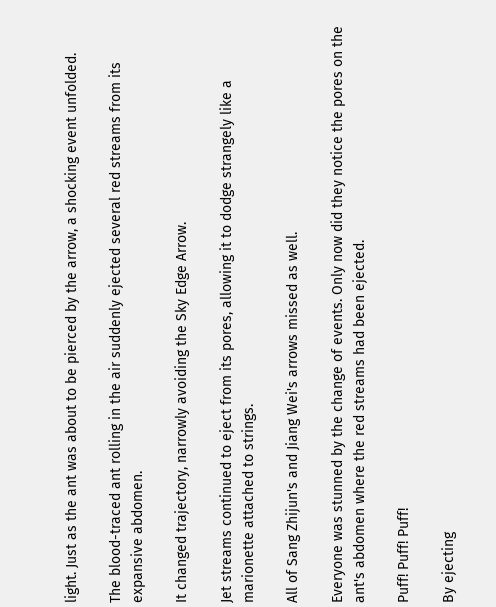light. Just as the ant was about to be pierced by the arrow, a shocking event unfolded.

The blood-traced ant rolling in the air suddenly ejected several red streams from its expansive abdomen.

It changed trajectory, narrowly avoiding the Sky Edge Arrow.

Jet streams continued to eject from its pores, allowing it to dodge strangely like a marionette attached to strings.

All of Sang Zhijun's and Jiang Wei's arrows missed as well.

Everyone was stunned by the change of events. Only now did they notice the pores on the ant's abdomen where the red streams had been ejected.

Puff! Puff! Puff!

By ejecting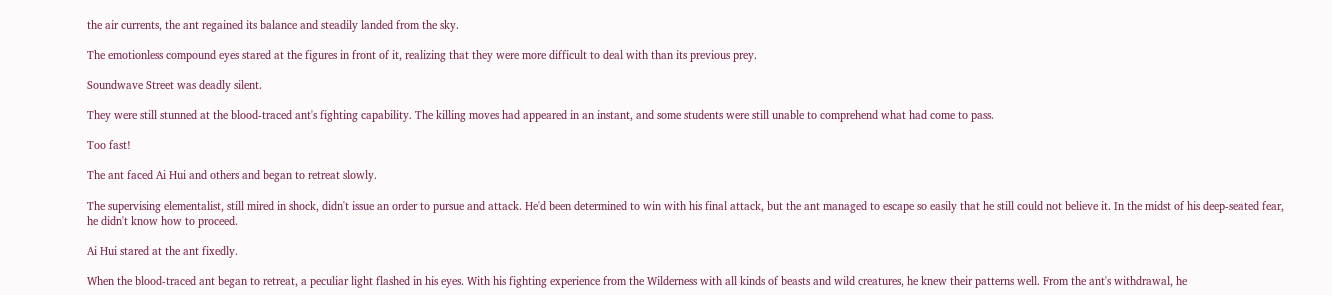the air currents, the ant regained its balance and steadily landed from the sky.

The emotionless compound eyes stared at the figures in front of it, realizing that they were more difficult to deal with than its previous prey.

Soundwave Street was deadly silent.

They were still stunned at the blood-traced ant's fighting capability. The killing moves had appeared in an instant, and some students were still unable to comprehend what had come to pass.

Too fast!

The ant faced Ai Hui and others and began to retreat slowly.

The supervising elementalist, still mired in shock, didn't issue an order to pursue and attack. He'd been determined to win with his final attack, but the ant managed to escape so easily that he still could not believe it. In the midst of his deep-seated fear, he didn't know how to proceed.

Ai Hui stared at the ant fixedly.

When the blood-traced ant began to retreat, a peculiar light flashed in his eyes. With his fighting experience from the Wilderness with all kinds of beasts and wild creatures, he knew their patterns well. From the ant's withdrawal, he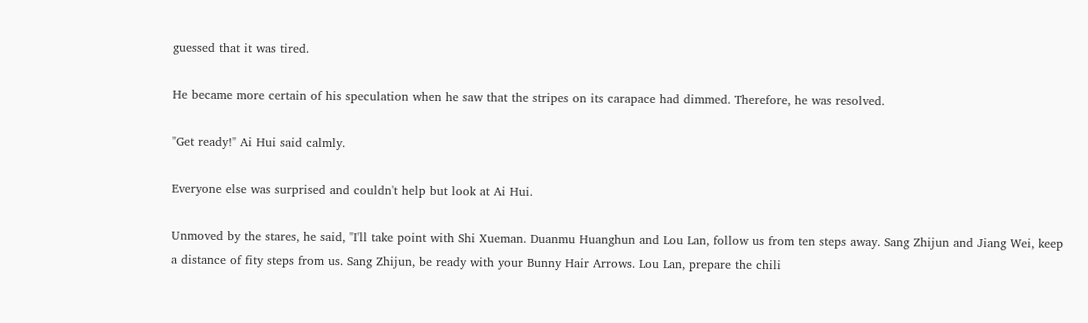guessed that it was tired.

He became more certain of his speculation when he saw that the stripes on its carapace had dimmed. Therefore, he was resolved.

"Get ready!" Ai Hui said calmly.

Everyone else was surprised and couldn't help but look at Ai Hui.

Unmoved by the stares, he said, "I'll take point with Shi Xueman. Duanmu Huanghun and Lou Lan, follow us from ten steps away. Sang Zhijun and Jiang Wei, keep a distance of fity steps from us. Sang Zhijun, be ready with your Bunny Hair Arrows. Lou Lan, prepare the chili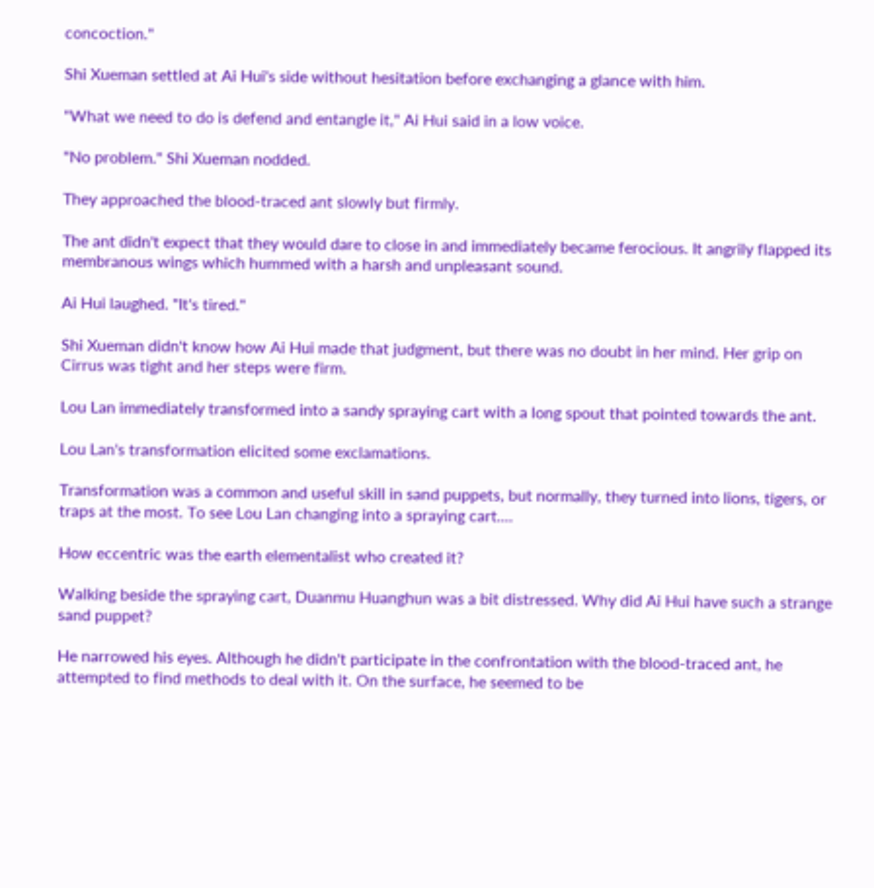concoction."

Shi Xueman settled at Ai Hui's side without hesitation before exchanging a glance with him.

"What we need to do is defend and entangle it," Ai Hui said in a low voice.

"No problem." Shi Xueman nodded.

They approached the blood-traced ant slowly but firmly.

The ant didn't expect that they would dare to close in and immediately became ferocious. It angrily flapped its membranous wings which hummed with a harsh and unpleasant sound.

Ai Hui laughed. "It's tired."

Shi Xueman didn't know how Ai Hui made that judgment, but there was no doubt in her mind. Her grip on Cirrus was tight and her steps were firm.

Lou Lan immediately transformed into a sandy spraying cart with a long spout that pointed towards the ant.

Lou Lan's transformation elicited some exclamations.

Transformation was a common and useful skill in sand puppets, but normally, they turned into lions, tigers, or traps at the most. To see Lou Lan changing into a spraying cart....

How eccentric was the earth elementalist who created it?

Walking beside the spraying cart, Duanmu Huanghun was a bit distressed. Why did Ai Hui have such a strange sand puppet?

He narrowed his eyes. Although he didn't participate in the confrontation with the blood-traced ant, he attempted to find methods to deal with it. On the surface, he seemed to be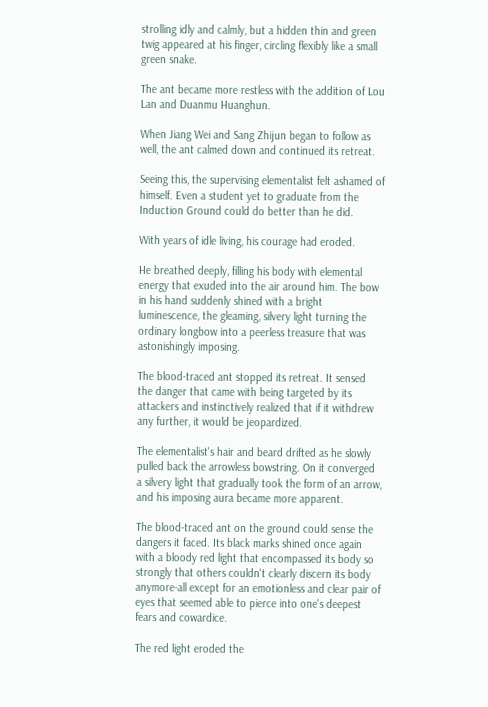strolling idly and calmly, but a hidden thin and green twig appeared at his finger, circling flexibly like a small green snake.

The ant became more restless with the addition of Lou Lan and Duanmu Huanghun.

When Jiang Wei and Sang Zhijun began to follow as well, the ant calmed down and continued its retreat.

Seeing this, the supervising elementalist felt ashamed of himself. Even a student yet to graduate from the Induction Ground could do better than he did.

With years of idle living, his courage had eroded.

He breathed deeply, filling his body with elemental energy that exuded into the air around him. The bow in his hand suddenly shined with a bright luminescence, the gleaming, silvery light turning the ordinary longbow into a peerless treasure that was astonishingly imposing.

The blood-traced ant stopped its retreat. It sensed the danger that came with being targeted by its attackers and instinctively realized that if it withdrew any further, it would be jeopardized.

The elementalist's hair and beard drifted as he slowly pulled back the arrowless bowstring. On it converged a silvery light that gradually took the form of an arrow, and his imposing aura became more apparent.

The blood-traced ant on the ground could sense the dangers it faced. Its black marks shined once again with a bloody red light that encompassed its body so strongly that others couldn't clearly discern its body anymore-all except for an emotionless and clear pair of eyes that seemed able to pierce into one's deepest fears and cowardice.

The red light eroded the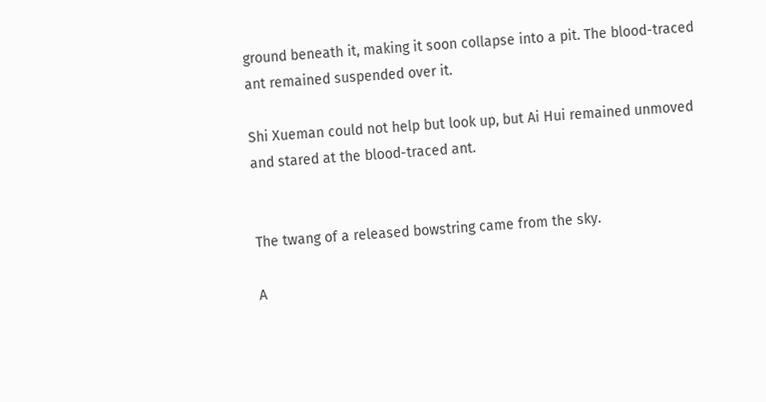ground beneath it, making it soon collapse into a pit. The blood-traced ant remained suspended over it.

Shi Xueman could not help but look up, but Ai Hui remained unmoved and stared at the blood-traced ant.


The twang of a released bowstring came from the sky.

A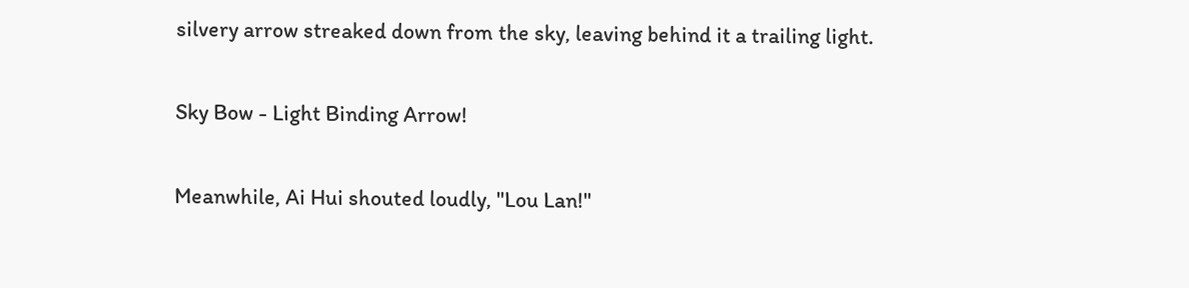silvery arrow streaked down from the sky, leaving behind it a trailing light.

Sky Bow - Light Binding Arrow!

Meanwhile, Ai Hui shouted loudly, "Lou Lan!"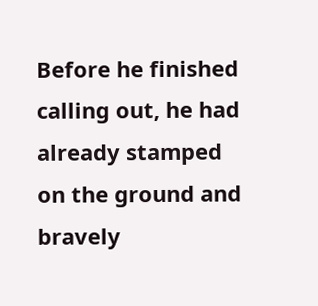Before he finished calling out, he had already stamped on the ground and bravely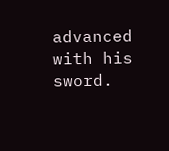advanced with his sword.